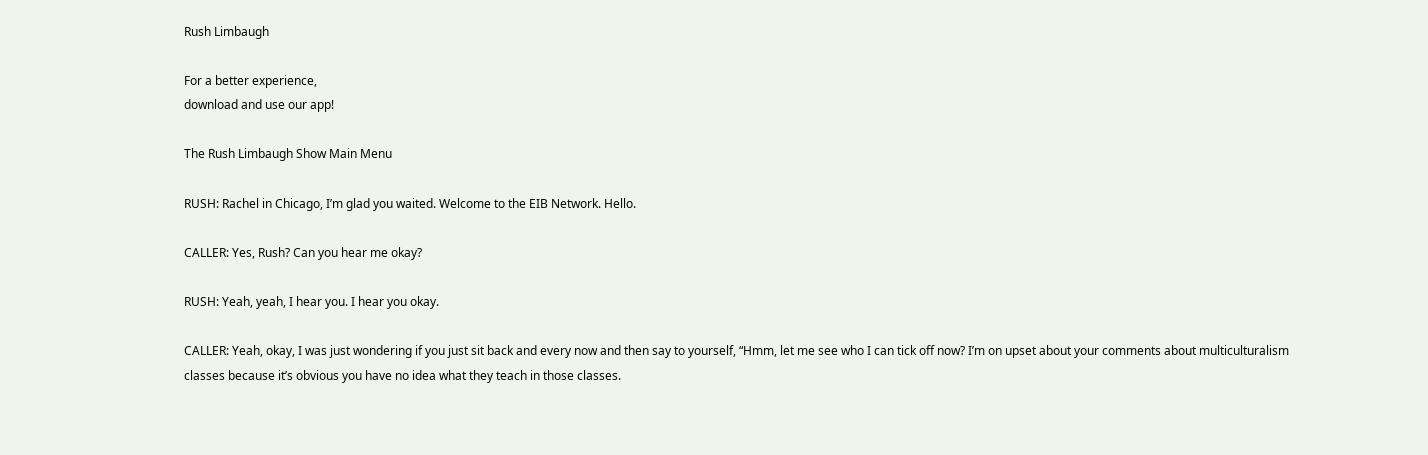Rush Limbaugh

For a better experience,
download and use our app!

The Rush Limbaugh Show Main Menu

RUSH: Rachel in Chicago, I’m glad you waited. Welcome to the EIB Network. Hello.

CALLER: Yes, Rush? Can you hear me okay?

RUSH: Yeah, yeah, I hear you. I hear you okay.

CALLER: Yeah, okay, I was just wondering if you just sit back and every now and then say to yourself, “Hmm, let me see who I can tick off now? I’m on upset about your comments about multiculturalism classes because it’s obvious you have no idea what they teach in those classes.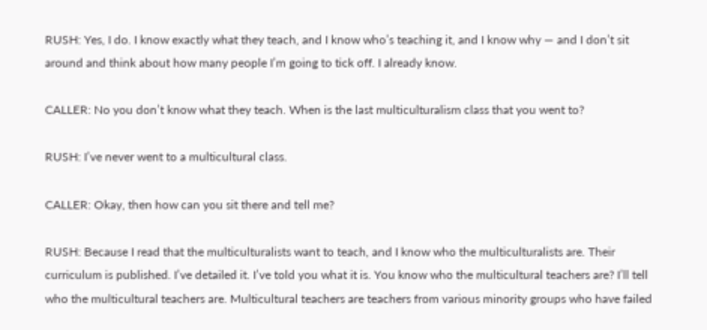RUSH: Yes, I do. I know exactly what they teach, and I know who’s teaching it, and I know why — and I don’t sit around and think about how many people I’m going to tick off. I already know.

CALLER: No you don’t know what they teach. When is the last multiculturalism class that you went to?

RUSH: I’ve never went to a multicultural class.

CALLER: Okay, then how can you sit there and tell me?

RUSH: Because I read that the multiculturalists want to teach, and I know who the multiculturalists are. Their curriculum is published. I’ve detailed it. I’ve told you what it is. You know who the multicultural teachers are? I’ll tell who the multicultural teachers are. Multicultural teachers are teachers from various minority groups who have failed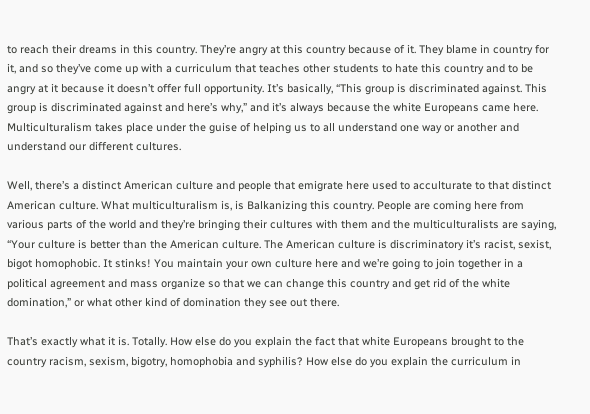to reach their dreams in this country. They’re angry at this country because of it. They blame in country for it, and so they’ve come up with a curriculum that teaches other students to hate this country and to be angry at it because it doesn’t offer full opportunity. It’s basically, “This group is discriminated against. This group is discriminated against and here’s why,” and it’s always because the white Europeans came here. Multiculturalism takes place under the guise of helping us to all understand one way or another and understand our different cultures.

Well, there’s a distinct American culture and people that emigrate here used to acculturate to that distinct American culture. What multiculturalism is, is Balkanizing this country. People are coming here from various parts of the world and they’re bringing their cultures with them and the multiculturalists are saying, “Your culture is better than the American culture. The American culture is discriminatory it’s racist, sexist, bigot homophobic. It stinks! You maintain your own culture here and we’re going to join together in a political agreement and mass organize so that we can change this country and get rid of the white domination,” or what other kind of domination they see out there.

That’s exactly what it is. Totally. How else do you explain the fact that white Europeans brought to the country racism, sexism, bigotry, homophobia and syphilis? How else do you explain the curriculum in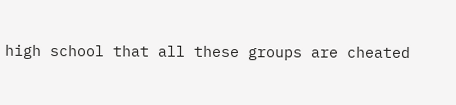high school that all these groups are cheated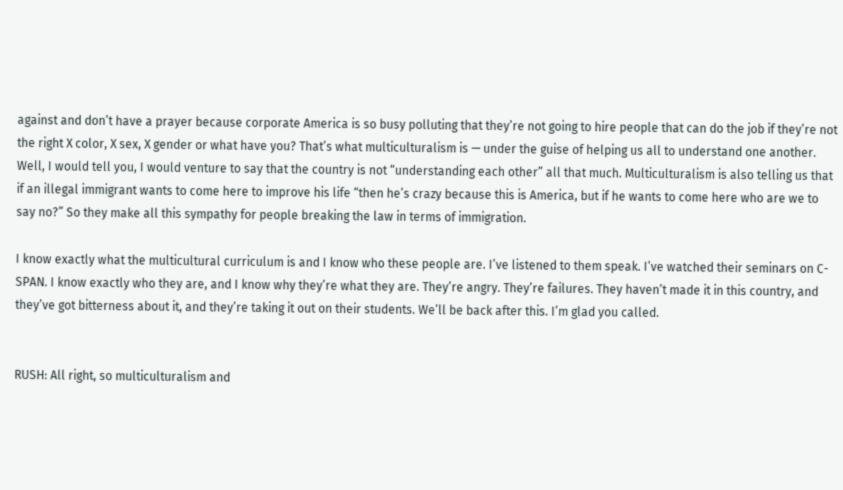against and don’t have a prayer because corporate America is so busy polluting that they’re not going to hire people that can do the job if they’re not the right X color, X sex, X gender or what have you? That’s what multiculturalism is — under the guise of helping us all to understand one another. Well, I would tell you, I would venture to say that the country is not “understanding each other” all that much. Multiculturalism is also telling us that if an illegal immigrant wants to come here to improve his life “then he’s crazy because this is America, but if he wants to come here who are we to say no?” So they make all this sympathy for people breaking the law in terms of immigration.

I know exactly what the multicultural curriculum is and I know who these people are. I’ve listened to them speak. I’ve watched their seminars on C-SPAN. I know exactly who they are, and I know why they’re what they are. They’re angry. They’re failures. They haven’t made it in this country, and they’ve got bitterness about it, and they’re taking it out on their students. We’ll be back after this. I’m glad you called.


RUSH: All right, so multiculturalism and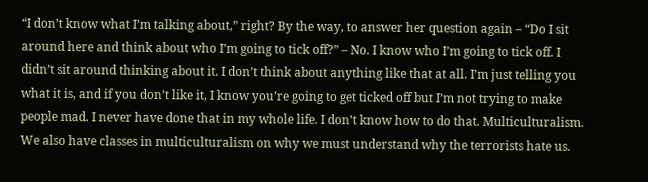“I don’t know what I’m talking about,” right? By the way, to answer her question again – “Do I sit around here and think about who I’m going to tick off?” – No. I know who I’m going to tick off. I didn’t sit around thinking about it. I don’t think about anything like that at all. I’m just telling you what it is, and if you don’t like it, I know you’re going to get ticked off but I’m not trying to make people mad. I never have done that in my whole life. I don’t know how to do that. Multiculturalism. We also have classes in multiculturalism on why we must understand why the terrorists hate us.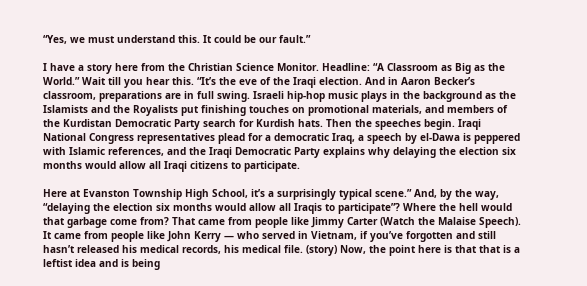“Yes, we must understand this. It could be our fault.”

I have a story here from the Christian Science Monitor. Headline: “A Classroom as Big as the World.” Wait till you hear this. “It’s the eve of the Iraqi election. And in Aaron Becker’s classroom, preparations are in full swing. Israeli hip-hop music plays in the background as the Islamists and the Royalists put finishing touches on promotional materials, and members of the Kurdistan Democratic Party search for Kurdish hats. Then the speeches begin. Iraqi National Congress representatives plead for a democratic Iraq, a speech by el-Dawa is peppered with Islamic references, and the Iraqi Democratic Party explains why delaying the election six months would allow all Iraqi citizens to participate.

Here at Evanston Township High School, it’s a surprisingly typical scene.” And, by the way, “delaying the election six months would allow all Iraqis to participate”? Where the hell would that garbage come from? That came from people like Jimmy Carter (Watch the Malaise Speech). It came from people like John Kerry — who served in Vietnam, if you’ve forgotten and still hasn’t released his medical records, his medical file. (story) Now, the point here is that that is a leftist idea and is being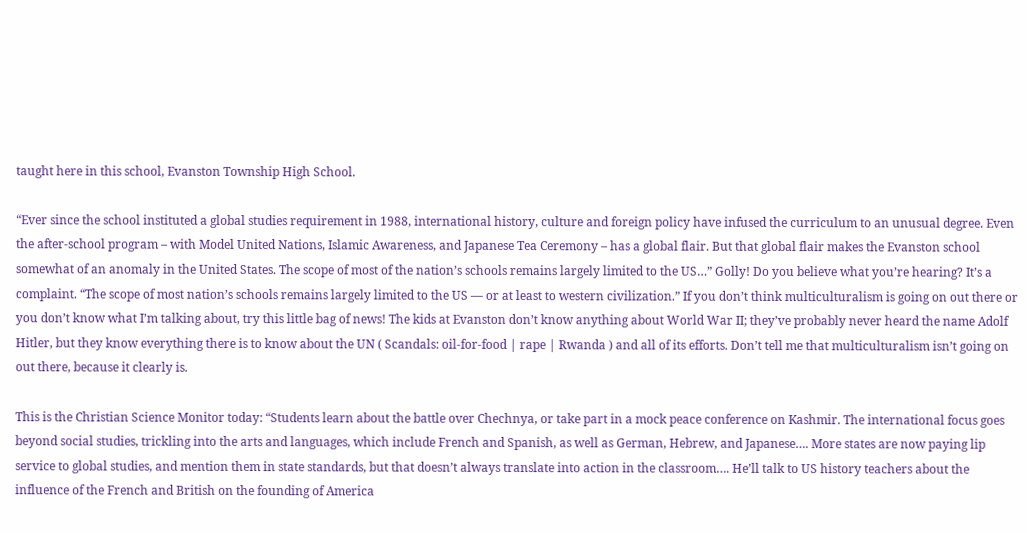taught here in this school, Evanston Township High School.

“Ever since the school instituted a global studies requirement in 1988, international history, culture and foreign policy have infused the curriculum to an unusual degree. Even the after-school program – with Model United Nations, Islamic Awareness, and Japanese Tea Ceremony – has a global flair. But that global flair makes the Evanston school somewhat of an anomaly in the United States. The scope of most of the nation’s schools remains largely limited to the US…” Golly! Do you believe what you’re hearing? It’s a complaint. “The scope of most nation’s schools remains largely limited to the US — or at least to western civilization.” If you don’t think multiculturalism is going on out there or you don’t know what I’m talking about, try this little bag of news! The kids at Evanston don’t know anything about World War II; they’ve probably never heard the name Adolf Hitler, but they know everything there is to know about the UN ( Scandals: oil-for-food | rape | Rwanda ) and all of its efforts. Don’t tell me that multiculturalism isn’t going on out there, because it clearly is.

This is the Christian Science Monitor today: “Students learn about the battle over Chechnya, or take part in a mock peace conference on Kashmir. The international focus goes beyond social studies, trickling into the arts and languages, which include French and Spanish, as well as German, Hebrew, and Japanese…. More states are now paying lip service to global studies, and mention them in state standards, but that doesn’t always translate into action in the classroom…. He’ll talk to US history teachers about the influence of the French and British on the founding of America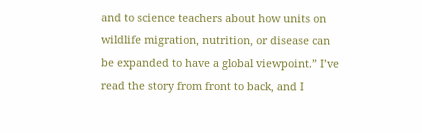and to science teachers about how units on wildlife migration, nutrition, or disease can be expanded to have a global viewpoint.” I’ve read the story from front to back, and I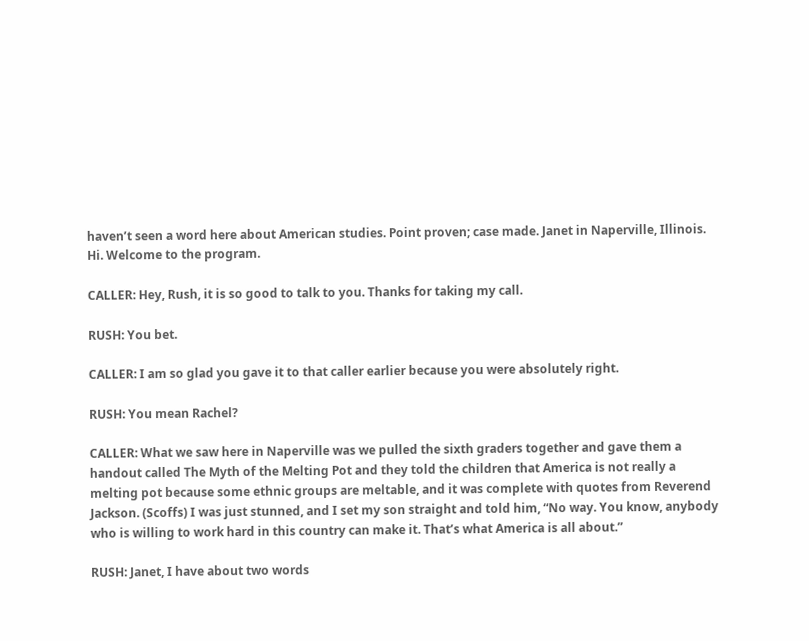haven’t seen a word here about American studies. Point proven; case made. Janet in Naperville, Illinois. Hi. Welcome to the program.

CALLER: Hey, Rush, it is so good to talk to you. Thanks for taking my call.

RUSH: You bet.

CALLER: I am so glad you gave it to that caller earlier because you were absolutely right.

RUSH: You mean Rachel?

CALLER: What we saw here in Naperville was we pulled the sixth graders together and gave them a handout called The Myth of the Melting Pot and they told the children that America is not really a melting pot because some ethnic groups are meltable, and it was complete with quotes from Reverend Jackson. (Scoffs) I was just stunned, and I set my son straight and told him, “No way. You know, anybody who is willing to work hard in this country can make it. That’s what America is all about.”

RUSH: Janet, I have about two words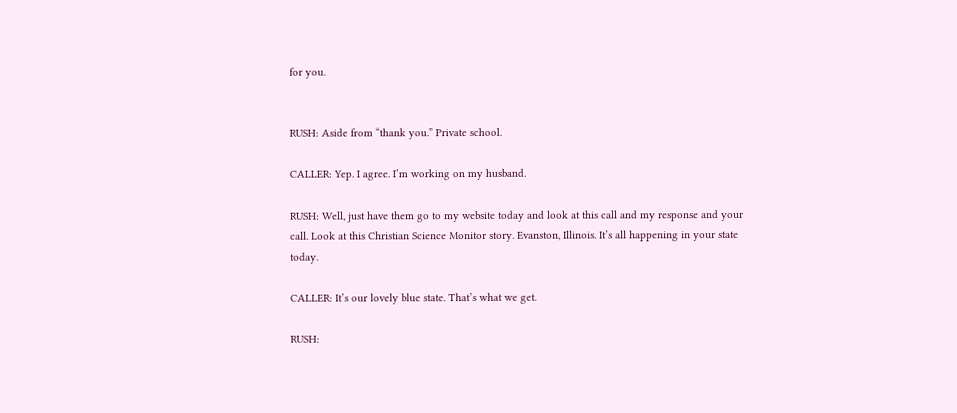for you.


RUSH: Aside from “thank you.” Private school.

CALLER: Yep. I agree. I’m working on my husband.

RUSH: Well, just have them go to my website today and look at this call and my response and your call. Look at this Christian Science Monitor story. Evanston, Illinois. It’s all happening in your state today.

CALLER: It’s our lovely blue state. That’s what we get.

RUSH: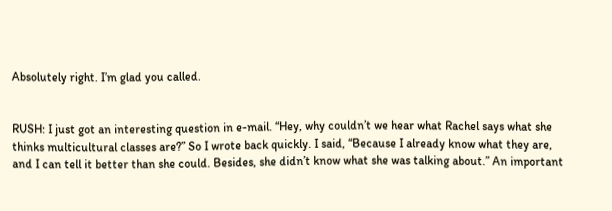Absolutely right. I’m glad you called.


RUSH: I just got an interesting question in e-mail. “Hey, why couldn’t we hear what Rachel says what she thinks multicultural classes are?” So I wrote back quickly. I said, “Because I already know what they are, and I can tell it better than she could. Besides, she didn’t know what she was talking about.” An important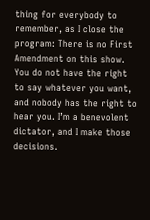thing for everybody to remember, as I close the program: There is no First Amendment on this show. You do not have the right to say whatever you want, and nobody has the right to hear you. I’m a benevolent dictator, and I make those decisions.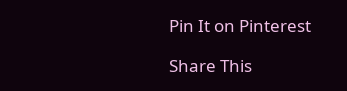Pin It on Pinterest

Share This